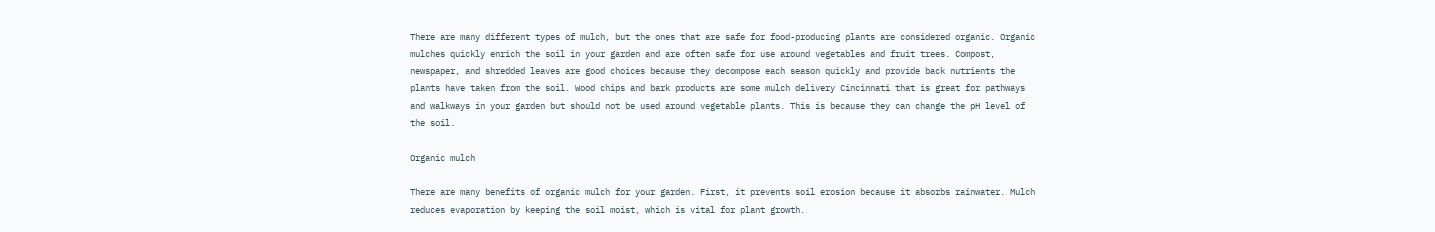There are many different types of mulch, but the ones that are safe for food-producing plants are considered organic. Organic mulches quickly enrich the soil in your garden and are often safe for use around vegetables and fruit trees. Compost, newspaper, and shredded leaves are good choices because they decompose each season quickly and provide back nutrients the plants have taken from the soil. Wood chips and bark products are some mulch delivery Cincinnati that is great for pathways and walkways in your garden but should not be used around vegetable plants. This is because they can change the pH level of the soil.

Organic mulch

There are many benefits of organic mulch for your garden. First, it prevents soil erosion because it absorbs rainwater. Mulch reduces evaporation by keeping the soil moist, which is vital for plant growth.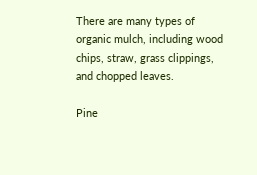There are many types of organic mulch, including wood chips, straw, grass clippings, and chopped leaves.

Pine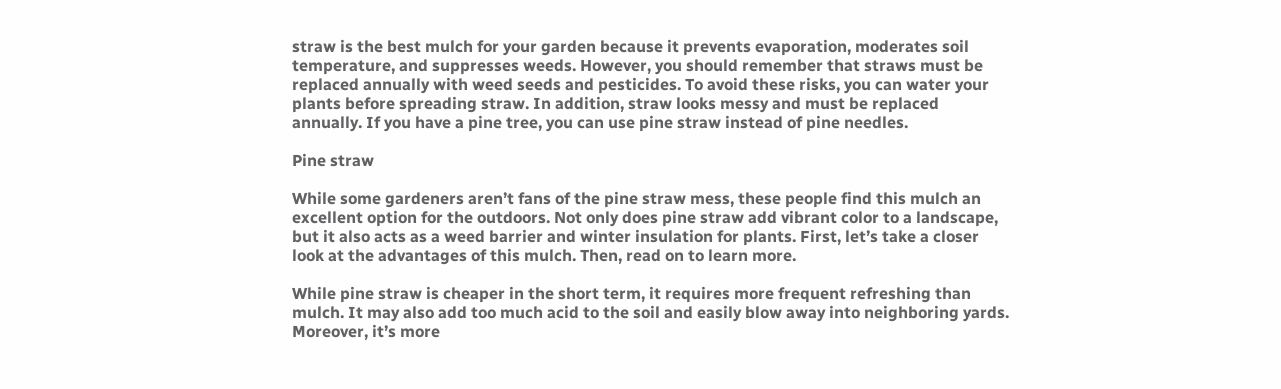straw is the best mulch for your garden because it prevents evaporation, moderates soil temperature, and suppresses weeds. However, you should remember that straws must be replaced annually with weed seeds and pesticides. To avoid these risks, you can water your plants before spreading straw. In addition, straw looks messy and must be replaced annually. If you have a pine tree, you can use pine straw instead of pine needles.

Pine straw

While some gardeners aren’t fans of the pine straw mess, these people find this mulch an excellent option for the outdoors. Not only does pine straw add vibrant color to a landscape, but it also acts as a weed barrier and winter insulation for plants. First, let’s take a closer look at the advantages of this mulch. Then, read on to learn more.

While pine straw is cheaper in the short term, it requires more frequent refreshing than mulch. It may also add too much acid to the soil and easily blow away into neighboring yards. Moreover, it’s more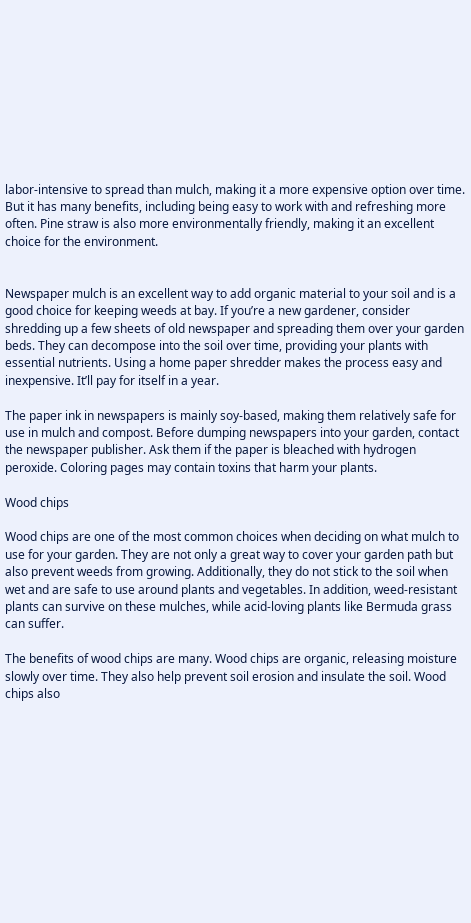labor-intensive to spread than mulch, making it a more expensive option over time. But it has many benefits, including being easy to work with and refreshing more often. Pine straw is also more environmentally friendly, making it an excellent choice for the environment.


Newspaper mulch is an excellent way to add organic material to your soil and is a good choice for keeping weeds at bay. If you’re a new gardener, consider shredding up a few sheets of old newspaper and spreading them over your garden beds. They can decompose into the soil over time, providing your plants with essential nutrients. Using a home paper shredder makes the process easy and inexpensive. It’ll pay for itself in a year.

The paper ink in newspapers is mainly soy-based, making them relatively safe for use in mulch and compost. Before dumping newspapers into your garden, contact the newspaper publisher. Ask them if the paper is bleached with hydrogen peroxide. Coloring pages may contain toxins that harm your plants.

Wood chips

Wood chips are one of the most common choices when deciding on what mulch to use for your garden. They are not only a great way to cover your garden path but also prevent weeds from growing. Additionally, they do not stick to the soil when wet and are safe to use around plants and vegetables. In addition, weed-resistant plants can survive on these mulches, while acid-loving plants like Bermuda grass can suffer.

The benefits of wood chips are many. Wood chips are organic, releasing moisture slowly over time. They also help prevent soil erosion and insulate the soil. Wood chips also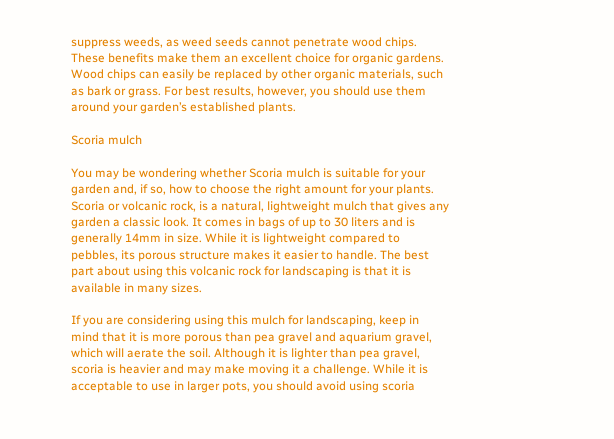suppress weeds, as weed seeds cannot penetrate wood chips. These benefits make them an excellent choice for organic gardens. Wood chips can easily be replaced by other organic materials, such as bark or grass. For best results, however, you should use them around your garden’s established plants.

Scoria mulch

You may be wondering whether Scoria mulch is suitable for your garden and, if so, how to choose the right amount for your plants. Scoria or volcanic rock, is a natural, lightweight mulch that gives any garden a classic look. It comes in bags of up to 30 liters and is generally 14mm in size. While it is lightweight compared to pebbles, its porous structure makes it easier to handle. The best part about using this volcanic rock for landscaping is that it is available in many sizes.

If you are considering using this mulch for landscaping, keep in mind that it is more porous than pea gravel and aquarium gravel, which will aerate the soil. Although it is lighter than pea gravel, scoria is heavier and may make moving it a challenge. While it is acceptable to use in larger pots, you should avoid using scoria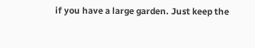if you have a large garden. Just keep the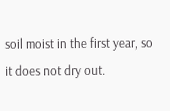soil moist in the first year, so it does not dry out.